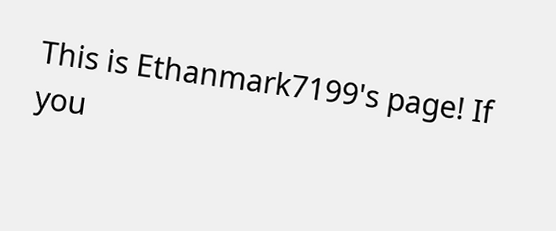This is Ethanmark7199's page! If you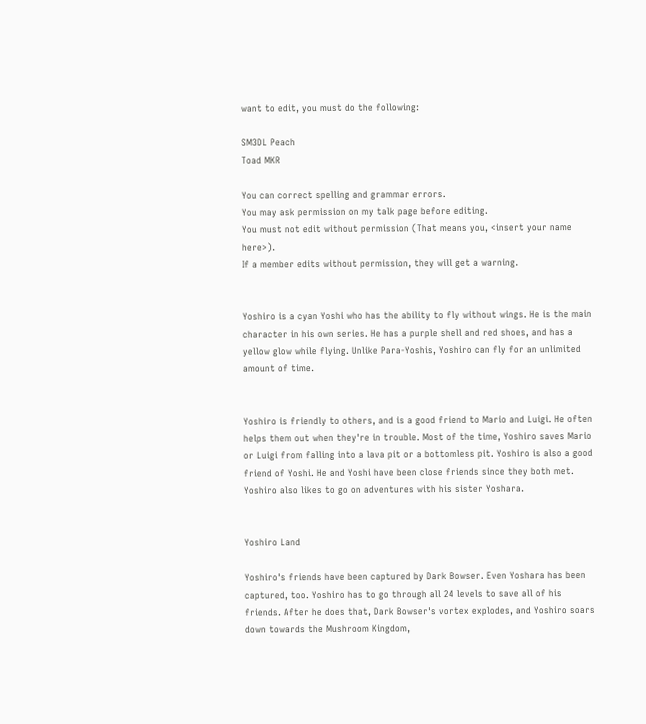want to edit, you must do the following:

SM3DL Peach
Toad MKR

You can correct spelling and grammar errors.
You may ask permission on my talk page before editing.
You must not edit without permission (That means you, <insert your name here>).
If a member edits without permission, they will get a warning.


Yoshiro is a cyan Yoshi who has the ability to fly without wings. He is the main character in his own series. He has a purple shell and red shoes, and has a yellow glow while flying. Unlike Para-Yoshis, Yoshiro can fly for an unlimited amount of time.


Yoshiro is friendly to others, and is a good friend to Mario and Luigi. He often helps them out when they're in trouble. Most of the time, Yoshiro saves Mario or Luigi from falling into a lava pit or a bottomless pit. Yoshiro is also a good friend of Yoshi. He and Yoshi have been close friends since they both met. Yoshiro also likes to go on adventures with his sister Yoshara.


Yoshiro Land

Yoshiro's friends have been captured by Dark Bowser. Even Yoshara has been captured, too. Yoshiro has to go through all 24 levels to save all of his friends. After he does that, Dark Bowser's vortex explodes, and Yoshiro soars down towards the Mushroom Kingdom,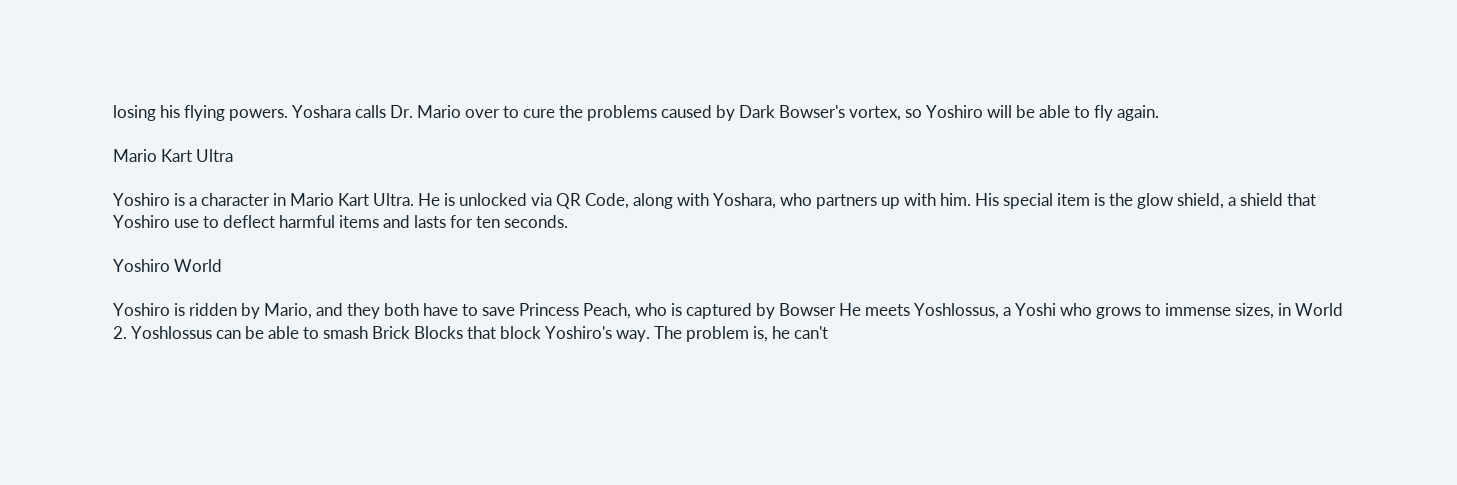losing his flying powers. Yoshara calls Dr. Mario over to cure the problems caused by Dark Bowser's vortex, so Yoshiro will be able to fly again.

Mario Kart Ultra

Yoshiro is a character in Mario Kart Ultra. He is unlocked via QR Code, along with Yoshara, who partners up with him. His special item is the glow shield, a shield that Yoshiro use to deflect harmful items and lasts for ten seconds.

Yoshiro World

Yoshiro is ridden by Mario, and they both have to save Princess Peach, who is captured by Bowser He meets Yoshlossus, a Yoshi who grows to immense sizes, in World 2. Yoshlossus can be able to smash Brick Blocks that block Yoshiro's way. The problem is, he can't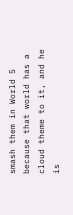smash them in World 5 because that world has a cloud theme to it, and he is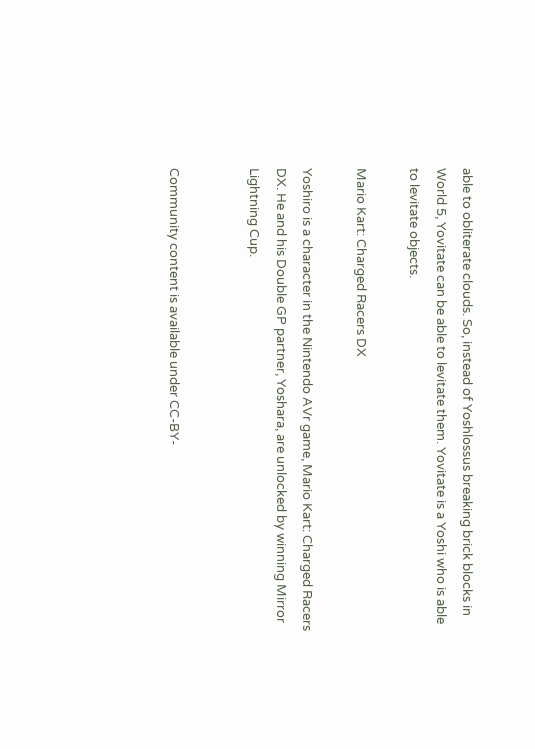able to obliterate clouds. So, instead of Yoshlossus breaking brick blocks in World 5, Yovitate can be able to levitate them. Yovitate is a Yoshi who is able to levitate objects.

Mario Kart: Charged Racers DX

Yoshiro is a character in the Nintendo AVr game, Mario Kart: Charged Racers DX. He and his Double GP partner, Yoshara, are unlocked by winning Mirror Lightning Cup.


Community content is available under CC-BY-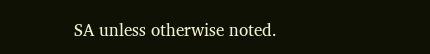SA unless otherwise noted.